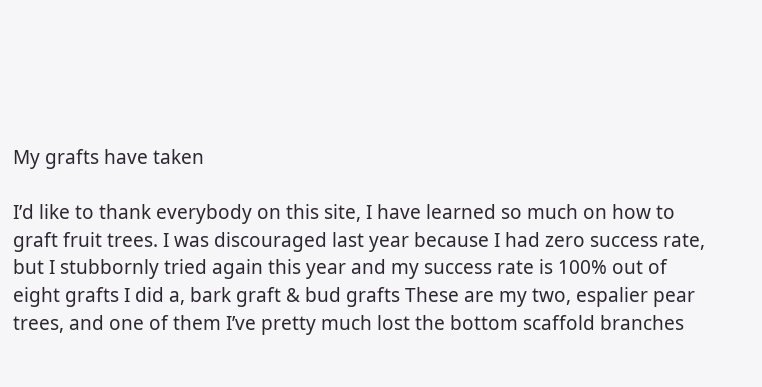My grafts have taken

I’d like to thank everybody on this site, I have learned so much on how to graft fruit trees. I was discouraged last year because I had zero success rate, but I stubbornly tried again this year and my success rate is 100% out of eight grafts I did a, bark graft & bud grafts These are my two, espalier pear trees, and one of them I’ve pretty much lost the bottom scaffold branches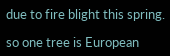due to fire blight this spring.

so one tree is European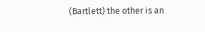(Bartlett) the other is an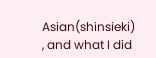Asian(shinsieki) , and what I did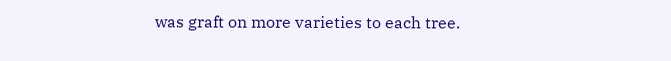was graft on more varieties to each tree.